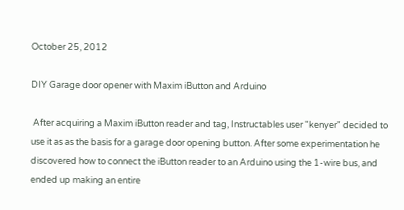October 25, 2012

DIY Garage door opener with Maxim iButton and Arduino

 After acquiring a Maxim iButton reader and tag, Instructables user "kenyer" decided to use it as as the basis for a garage door opening button. After some experimentation he discovered how to connect the iButton reader to an Arduino using the 1-wire bus, and ended up making an entire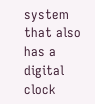system that also has a digital clock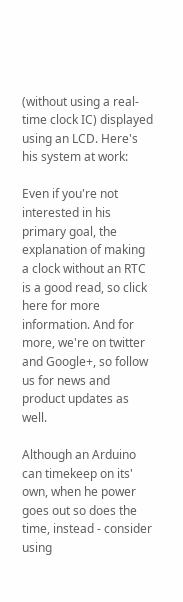(without using a real-time clock IC) displayed using an LCD. Here's his system at work:

Even if you're not interested in his primary goal, the explanation of making a clock without an RTC is a good read, so click here for more information. And for more, we're on twitter and Google+, so follow us for news and product updates as well.

Although an Arduino can timekeep on its' own, when he power goes out so does the time, instead - consider using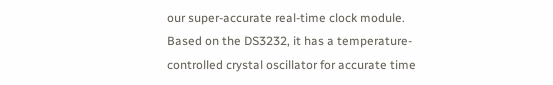our super-accurate real-time clock module. Based on the DS3232, it has a temperature-controlled crystal oscillator for accurate time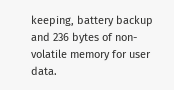keeping, battery backup and 236 bytes of non-volatile memory for user data.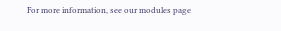For more information, see our modules page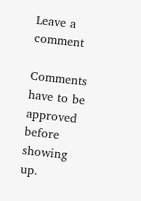Leave a comment

Comments have to be approved before showing up.